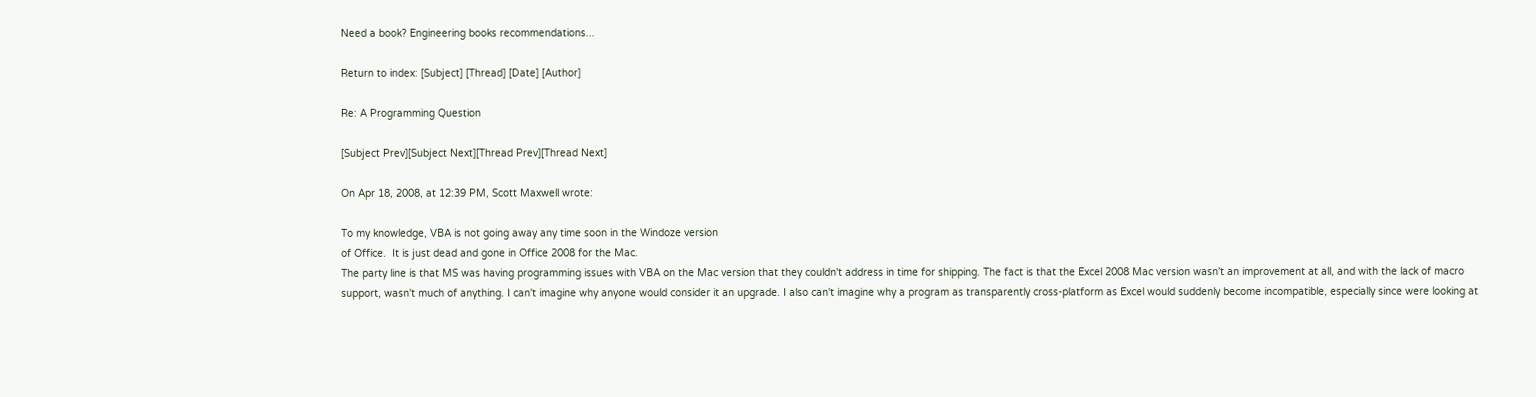Need a book? Engineering books recommendations...

Return to index: [Subject] [Thread] [Date] [Author]

Re: A Programming Question

[Subject Prev][Subject Next][Thread Prev][Thread Next]

On Apr 18, 2008, at 12:39 PM, Scott Maxwell wrote:

To my knowledge, VBA is not going away any time soon in the Windoze version
of Office.  It is just dead and gone in Office 2008 for the Mac.
The party line is that MS was having programming issues with VBA on the Mac version that they couldn't address in time for shipping. The fact is that the Excel 2008 Mac version wasn't an improvement at all, and with the lack of macro support, wasn't much of anything. I can't imagine why anyone would consider it an upgrade. I also can't imagine why a program as transparently cross-platform as Excel would suddenly become incompatible, especially since were looking at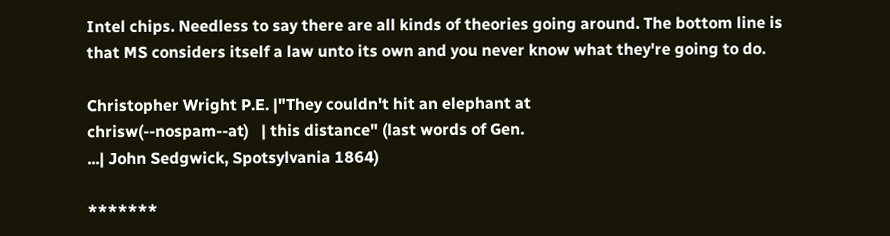Intel chips. Needless to say there are all kinds of theories going around. The bottom line is that MS considers itself a law unto its own and you never know what they're going to do.

Christopher Wright P.E. |"They couldn't hit an elephant at
chrisw(--nospam--at)   | this distance" (last words of Gen.
...| John Sedgwick, Spotsylvania 1864)

*******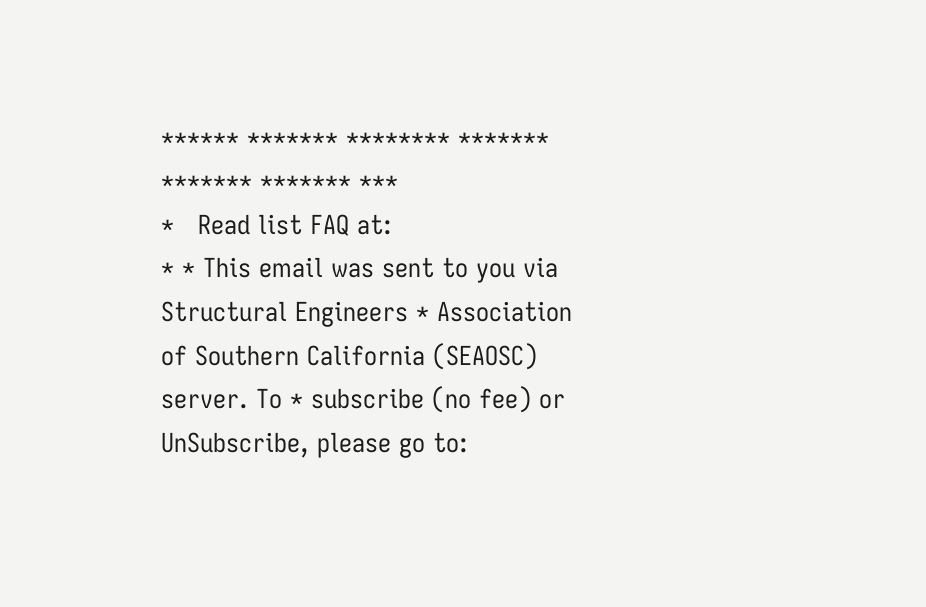****** ******* ******** ******* ******* ******* ***
*   Read list FAQ at:
* * This email was sent to you via Structural Engineers * Association of Southern California (SEAOSC) server. To * subscribe (no fee) or UnSubscribe, please go to: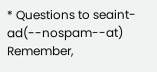* Questions to seaint-ad(--nospam--at) Remember,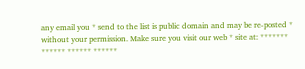any email you * send to the list is public domain and may be re-posted * without your permission. Make sure you visit our web * site at: ******* ****** ****** ******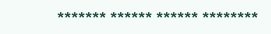******* ****** ****** ********